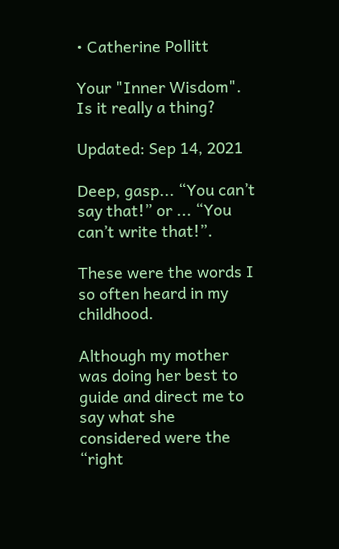• Catherine Pollitt

Your "Inner Wisdom". Is it really a thing?

Updated: Sep 14, 2021

Deep, gasp... “You can’t say that!” or ... “You can’t write that!”.

These were the words I so often heard in my childhood.

Although my mother was doing her best to guide and direct me to say what she considered were the “right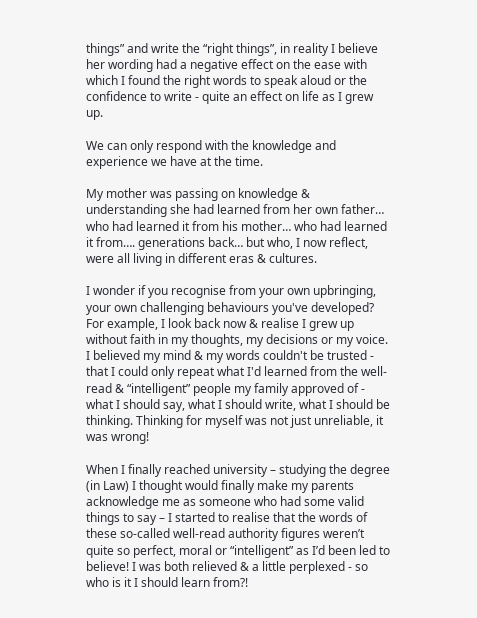things” and write the “right things”, in reality I believe her wording had a negative effect on the ease with which I found the right words to speak aloud or the confidence to write - quite an effect on life as I grew up.

We can only respond with the knowledge and experience we have at the time.

My mother was passing on knowledge & understanding she had learned from her own father… who had learned it from his mother… who had learned it from…. generations back… but who, I now reflect, were all living in different eras & cultures.

I wonder if you recognise from your own upbringing, your own challenging behaviours you've developed? For example, I look back now & realise I grew up without faith in my thoughts, my decisions or my voice. I believed my mind & my words couldn't be trusted - that I could only repeat what I'd learned from the well-read & “intelligent” people my family approved of - what I should say, what I should write, what I should be thinking. Thinking for myself was not just unreliable, it was wrong!

When I finally reached university – studying the degree (in Law) I thought would finally make my parents acknowledge me as someone who had some valid things to say – I started to realise that the words of these so-called well-read authority figures weren’t quite so perfect, moral or “intelligent” as I’d been led to believe! I was both relieved & a little perplexed - so who is it I should learn from?!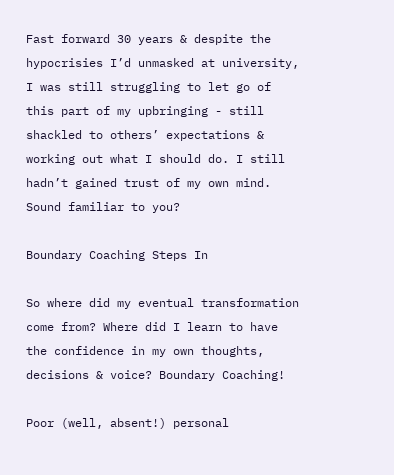Fast forward 30 years & despite the hypocrisies I’d unmasked at university, I was still struggling to let go of this part of my upbringing - still shackled to others’ expectations & working out what I should do. I still hadn’t gained trust of my own mind. Sound familiar to you?

Boundary Coaching Steps In

So where did my eventual transformation come from? Where did I learn to have the confidence in my own thoughts, decisions & voice? Boundary Coaching!

Poor (well, absent!) personal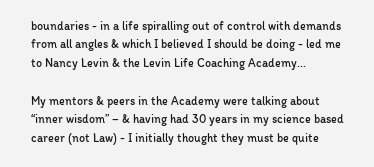boundaries - in a life spiralling out of control with demands from all angles & which I believed I should be doing - led me to Nancy Levin & the Levin Life Coaching Academy...

My mentors & peers in the Academy were talking about “inner wisdom” – & having had 30 years in my science based career (not Law) - I initially thought they must be quite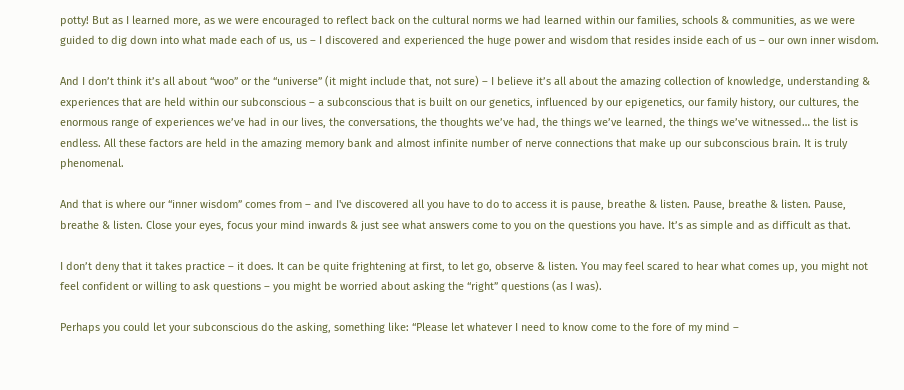potty! But as I learned more, as we were encouraged to reflect back on the cultural norms we had learned within our families, schools & communities, as we were guided to dig down into what made each of us, us – I discovered and experienced the huge power and wisdom that resides inside each of us – our own inner wisdom.

And I don’t think it’s all about “woo” or the “universe” (it might include that, not sure) – I believe it’s all about the amazing collection of knowledge, understanding & experiences that are held within our subconscious – a subconscious that is built on our genetics, influenced by our epigenetics, our family history, our cultures, the enormous range of experiences we’ve had in our lives, the conversations, the thoughts we’ve had, the things we’ve learned, the things we’ve witnessed… the list is endless. All these factors are held in the amazing memory bank and almost infinite number of nerve connections that make up our subconscious brain. It is truly phenomenal.

And that is where our “inner wisdom” comes from – and I've discovered all you have to do to access it is pause, breathe & listen. Pause, breathe & listen. Pause, breathe & listen. Close your eyes, focus your mind inwards & just see what answers come to you on the questions you have. It’s as simple and as difficult as that.

I don’t deny that it takes practice – it does. It can be quite frightening at first, to let go, observe & listen. You may feel scared to hear what comes up, you might not feel confident or willing to ask questions – you might be worried about asking the “right” questions (as I was).

Perhaps you could let your subconscious do the asking, something like: “Please let whatever I need to know come to the fore of my mind –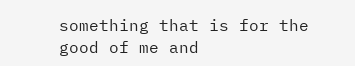something that is for the good of me and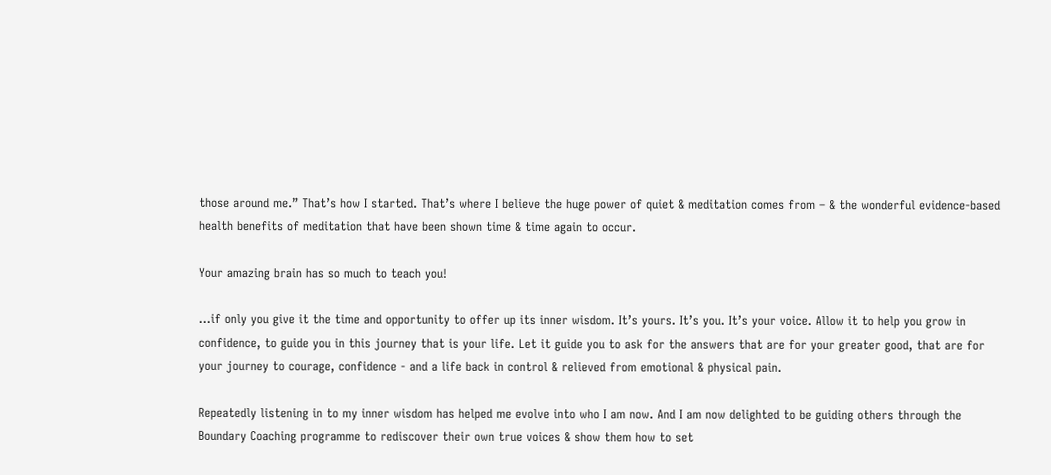those around me.” That’s how I started. That’s where I believe the huge power of quiet & meditation comes from – & the wonderful evidence-based health benefits of meditation that have been shown time & time again to occur.

Your amazing brain has so much to teach you!

...if only you give it the time and opportunity to offer up its inner wisdom. It’s yours. It’s you. It’s your voice. Allow it to help you grow in confidence, to guide you in this journey that is your life. Let it guide you to ask for the answers that are for your greater good, that are for your journey to courage, confidence - and a life back in control & relieved from emotional & physical pain.

Repeatedly listening in to my inner wisdom has helped me evolve into who I am now. And I am now delighted to be guiding others through the Boundary Coaching programme to rediscover their own true voices & show them how to set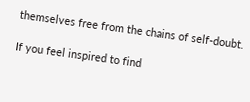themselves free from the chains of self-doubt.

If you feel inspired to find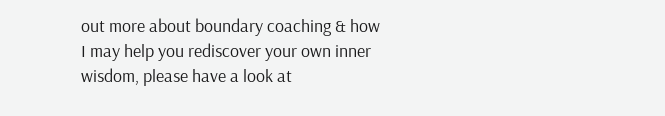out more about boundary coaching & how I may help you rediscover your own inner wisdom, please have a look at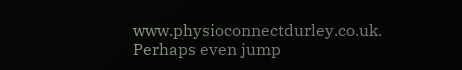www.physioconnectdurley.co.uk. Perhaps even jump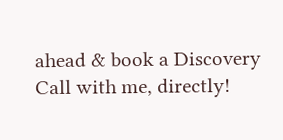ahead & book a Discovery Call with me, directly!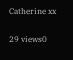Catherine xx

29 views0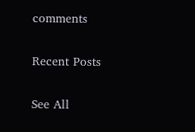comments

Recent Posts

See All